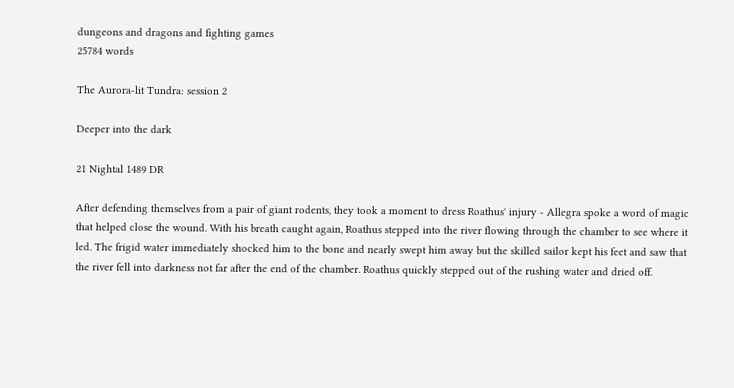dungeons and dragons and fighting games
25784 words

The Aurora-lit Tundra: session 2

Deeper into the dark

21 Nightal 1489 DR

After defending themselves from a pair of giant rodents, they took a moment to dress Roathus' injury - Allegra spoke a word of magic that helped close the wound. With his breath caught again, Roathus stepped into the river flowing through the chamber to see where it led. The frigid water immediately shocked him to the bone and nearly swept him away but the skilled sailor kept his feet and saw that the river fell into darkness not far after the end of the chamber. Roathus quickly stepped out of the rushing water and dried off.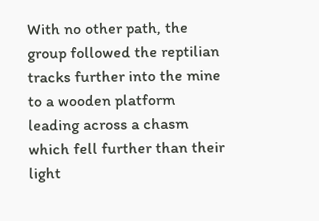With no other path, the group followed the reptilian tracks further into the mine to a wooden platform leading across a chasm which fell further than their light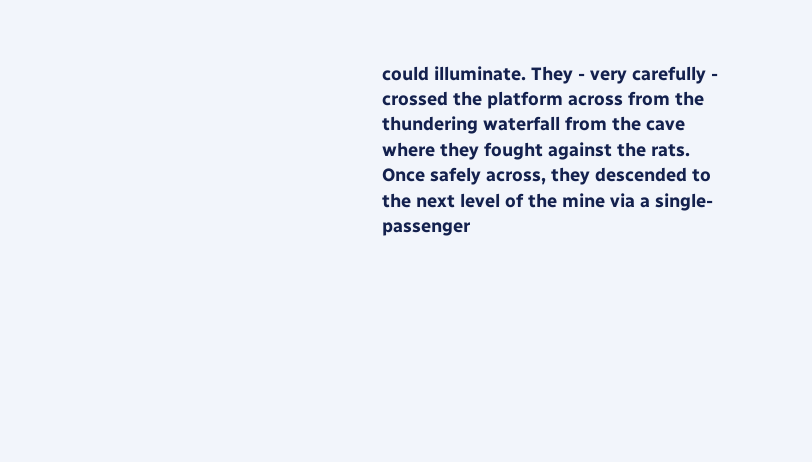could illuminate. They - very carefully - crossed the platform across from the thundering waterfall from the cave where they fought against the rats. Once safely across, they descended to the next level of the mine via a single-passenger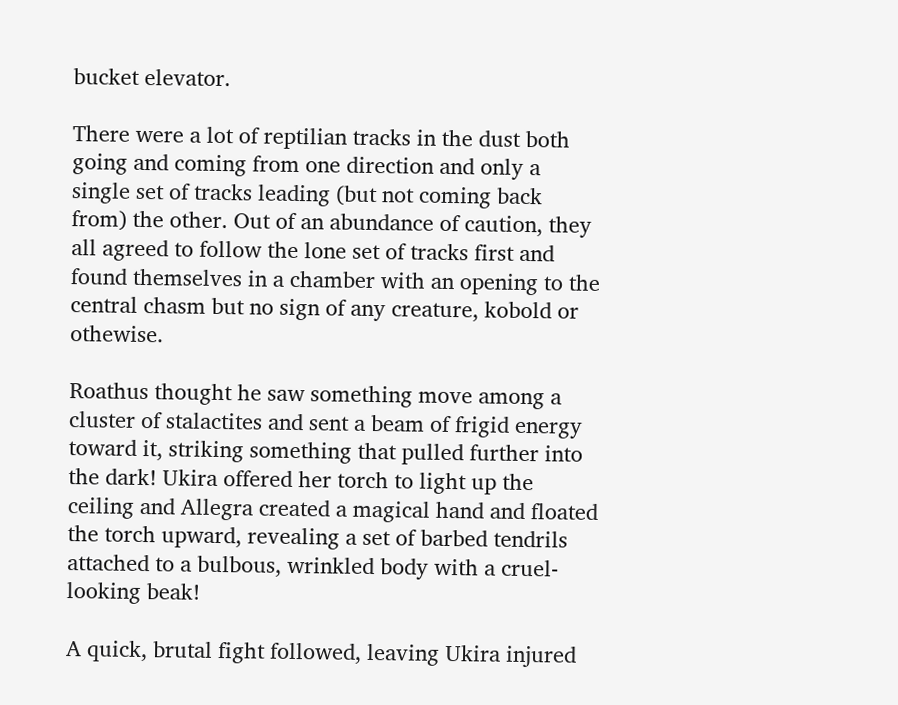bucket elevator.

There were a lot of reptilian tracks in the dust both going and coming from one direction and only a single set of tracks leading (but not coming back from) the other. Out of an abundance of caution, they all agreed to follow the lone set of tracks first and found themselves in a chamber with an opening to the central chasm but no sign of any creature, kobold or othewise.

Roathus thought he saw something move among a cluster of stalactites and sent a beam of frigid energy toward it, striking something that pulled further into the dark! Ukira offered her torch to light up the ceiling and Allegra created a magical hand and floated the torch upward, revealing a set of barbed tendrils attached to a bulbous, wrinkled body with a cruel-looking beak!

A quick, brutal fight followed, leaving Ukira injured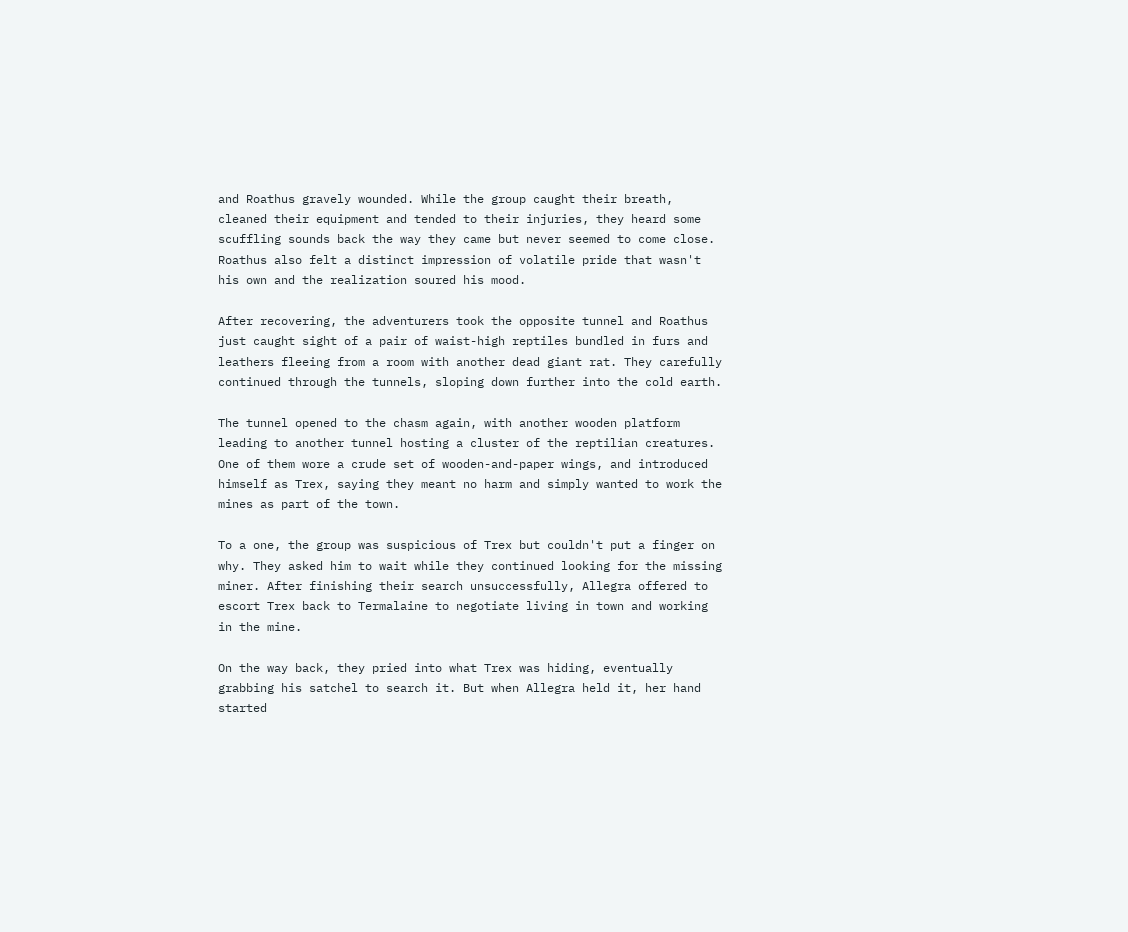and Roathus gravely wounded. While the group caught their breath, cleaned their equipment and tended to their injuries, they heard some scuffling sounds back the way they came but never seemed to come close. Roathus also felt a distinct impression of volatile pride that wasn't his own and the realization soured his mood.

After recovering, the adventurers took the opposite tunnel and Roathus just caught sight of a pair of waist-high reptiles bundled in furs and leathers fleeing from a room with another dead giant rat. They carefully continued through the tunnels, sloping down further into the cold earth.

The tunnel opened to the chasm again, with another wooden platform leading to another tunnel hosting a cluster of the reptilian creatures. One of them wore a crude set of wooden-and-paper wings, and introduced himself as Trex, saying they meant no harm and simply wanted to work the mines as part of the town.

To a one, the group was suspicious of Trex but couldn't put a finger on why. They asked him to wait while they continued looking for the missing miner. After finishing their search unsuccessfully, Allegra offered to escort Trex back to Termalaine to negotiate living in town and working in the mine.

On the way back, they pried into what Trex was hiding, eventually grabbing his satchel to search it. But when Allegra held it, her hand started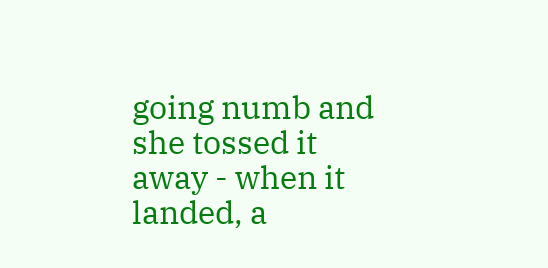going numb and she tossed it away - when it landed, a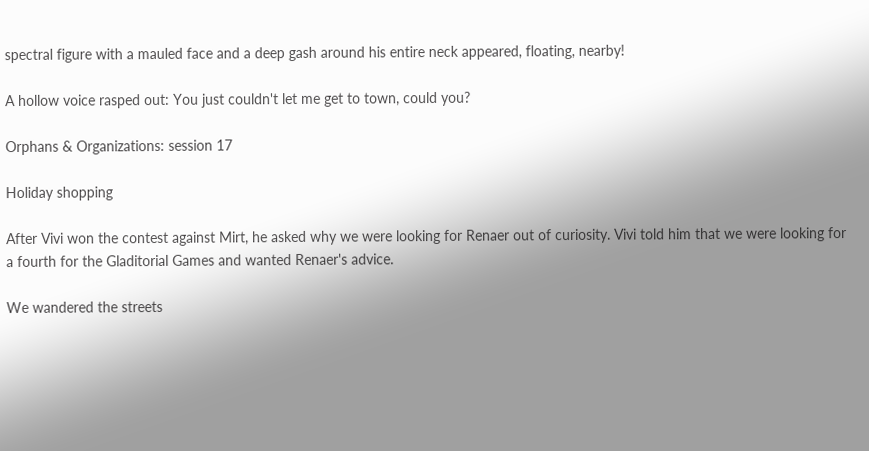spectral figure with a mauled face and a deep gash around his entire neck appeared, floating, nearby!

A hollow voice rasped out: You just couldn't let me get to town, could you?

Orphans & Organizations: session 17

Holiday shopping

After Vivi won the contest against Mirt, he asked why we were looking for Renaer out of curiosity. Vivi told him that we were looking for a fourth for the Gladitorial Games and wanted Renaer's advice.

We wandered the streets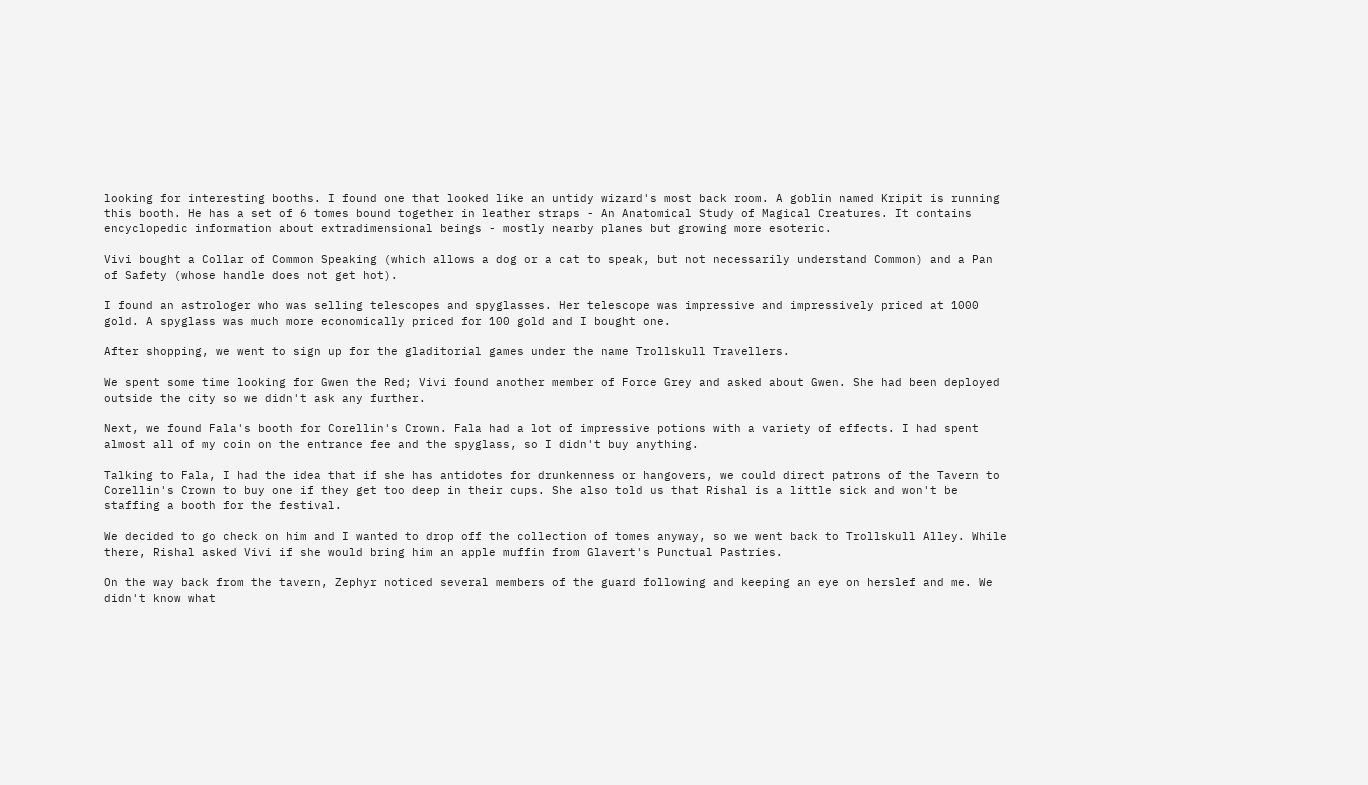looking for interesting booths. I found one that looked like an untidy wizard's most back room. A goblin named Kripit is running this booth. He has a set of 6 tomes bound together in leather straps - An Anatomical Study of Magical Creatures. It contains encyclopedic information about extradimensional beings - mostly nearby planes but growing more esoteric.

Vivi bought a Collar of Common Speaking (which allows a dog or a cat to speak, but not necessarily understand Common) and a Pan of Safety (whose handle does not get hot).

I found an astrologer who was selling telescopes and spyglasses. Her telescope was impressive and impressively priced at 1000 gold. A spyglass was much more economically priced for 100 gold and I bought one.

After shopping, we went to sign up for the gladitorial games under the name Trollskull Travellers.

We spent some time looking for Gwen the Red; Vivi found another member of Force Grey and asked about Gwen. She had been deployed outside the city so we didn't ask any further.

Next, we found Fala's booth for Corellin's Crown. Fala had a lot of impressive potions with a variety of effects. I had spent almost all of my coin on the entrance fee and the spyglass, so I didn't buy anything.

Talking to Fala, I had the idea that if she has antidotes for drunkenness or hangovers, we could direct patrons of the Tavern to Corellin's Crown to buy one if they get too deep in their cups. She also told us that Rishal is a little sick and won't be staffing a booth for the festival.

We decided to go check on him and I wanted to drop off the collection of tomes anyway, so we went back to Trollskull Alley. While there, Rishal asked Vivi if she would bring him an apple muffin from Glavert's Punctual Pastries.

On the way back from the tavern, Zephyr noticed several members of the guard following and keeping an eye on herslef and me. We didn't know what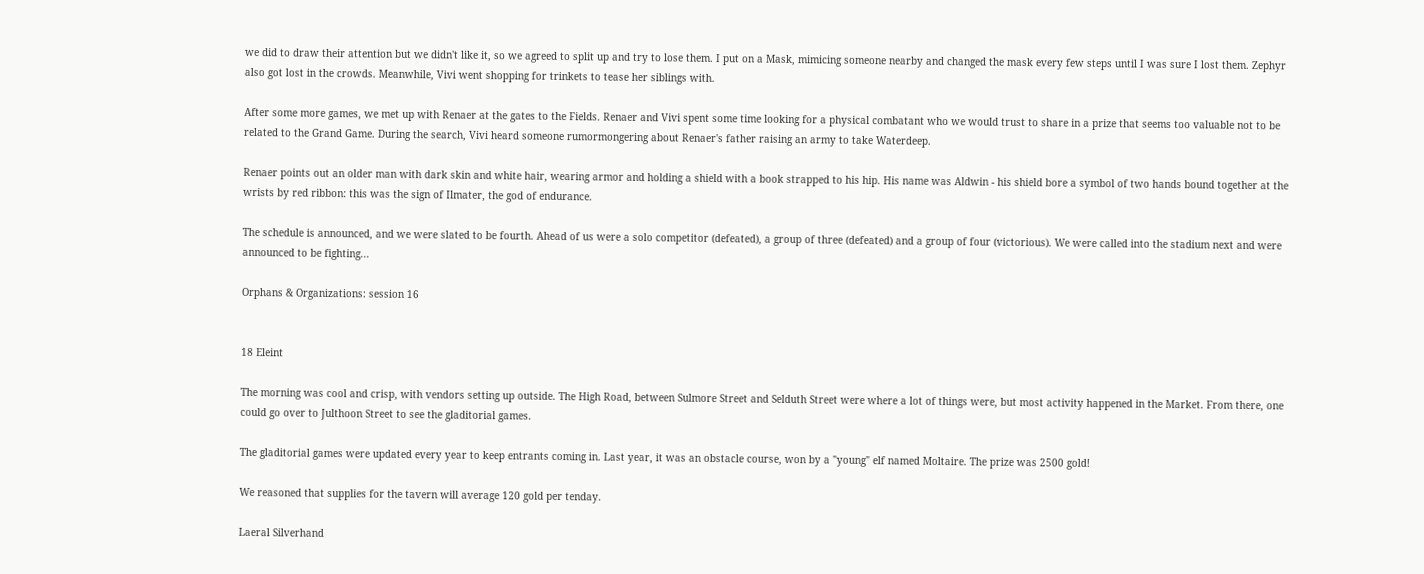we did to draw their attention but we didn't like it, so we agreed to split up and try to lose them. I put on a Mask, mimicing someone nearby and changed the mask every few steps until I was sure I lost them. Zephyr also got lost in the crowds. Meanwhile, Vivi went shopping for trinkets to tease her siblings with.

After some more games, we met up with Renaer at the gates to the Fields. Renaer and Vivi spent some time looking for a physical combatant who we would trust to share in a prize that seems too valuable not to be related to the Grand Game. During the search, Vivi heard someone rumormongering about Renaer's father raising an army to take Waterdeep.

Renaer points out an older man with dark skin and white hair, wearing armor and holding a shield with a book strapped to his hip. His name was Aldwin - his shield bore a symbol of two hands bound together at the wrists by red ribbon: this was the sign of Ilmater, the god of endurance.

The schedule is announced, and we were slated to be fourth. Ahead of us were a solo competitor (defeated), a group of three (defeated) and a group of four (victorious). We were called into the stadium next and were announced to be fighting...

Orphans & Organizations: session 16


18 Eleint

The morning was cool and crisp, with vendors setting up outside. The High Road, between Sulmore Street and Selduth Street were where a lot of things were, but most activity happened in the Market. From there, one could go over to Julthoon Street to see the gladitorial games.

The gladitorial games were updated every year to keep entrants coming in. Last year, it was an obstacle course, won by a "young" elf named Moltaire. The prize was 2500 gold!

We reasoned that supplies for the tavern will average 120 gold per tenday.

Laeral Silverhand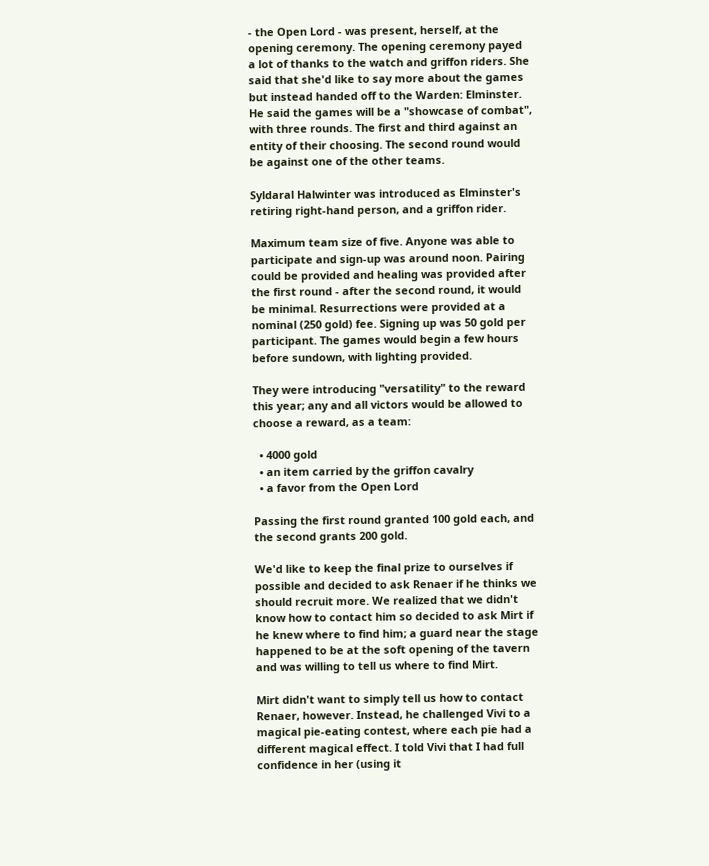- the Open Lord - was present, herself, at the opening ceremony. The opening ceremony payed a lot of thanks to the watch and griffon riders. She said that she'd like to say more about the games but instead handed off to the Warden: Elminster. He said the games will be a "showcase of combat", with three rounds. The first and third against an entity of their choosing. The second round would be against one of the other teams.

Syldaral Halwinter was introduced as Elminster's retiring right-hand person, and a griffon rider.

Maximum team size of five. Anyone was able to participate and sign-up was around noon. Pairing could be provided and healing was provided after the first round - after the second round, it would be minimal. Resurrections were provided at a nominal (250 gold) fee. Signing up was 50 gold per participant. The games would begin a few hours before sundown, with lighting provided.

They were introducing "versatility" to the reward this year; any and all victors would be allowed to choose a reward, as a team:

  • 4000 gold
  • an item carried by the griffon cavalry
  • a favor from the Open Lord

Passing the first round granted 100 gold each, and the second grants 200 gold.

We'd like to keep the final prize to ourselves if possible and decided to ask Renaer if he thinks we should recruit more. We realized that we didn't know how to contact him so decided to ask Mirt if he knew where to find him; a guard near the stage happened to be at the soft opening of the tavern and was willing to tell us where to find Mirt.

Mirt didn't want to simply tell us how to contact Renaer, however. Instead, he challenged Vivi to a magical pie-eating contest, where each pie had a different magical effect. I told Vivi that I had full confidence in her (using it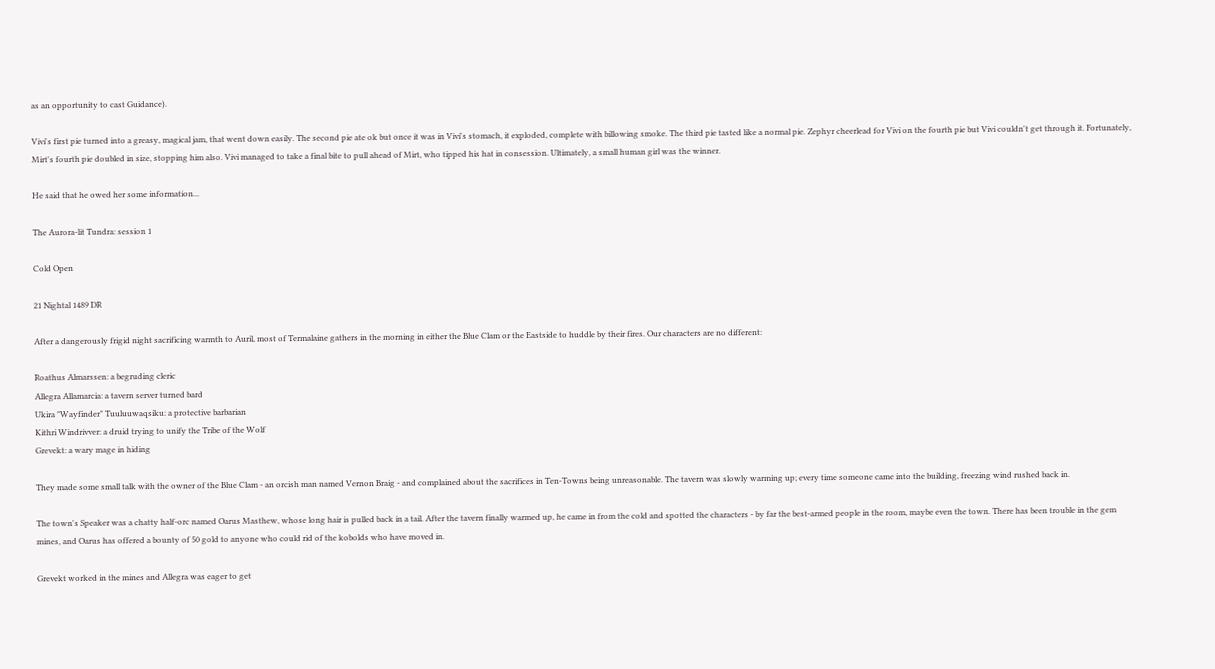as an opportunity to cast Guidance).

Vivi's first pie turned into a greasy, magical jam, that went down easily. The second pie ate ok but once it was in Vivi's stomach, it exploded, complete with billowing smoke. The third pie tasted like a normal pie. Zephyr cheerlead for Vivi on the fourth pie but Vivi couldn't get through it. Fortunately, Mirt's fourth pie doubled in size, stopping him also. Vivi managed to take a final bite to pull ahead of Mirt, who tipped his hat in consession. Ultimately, a small human girl was the winner.

He said that he owed her some information...

The Aurora-lit Tundra: session 1

Cold Open

21 Nightal 1489 DR

After a dangerously frigid night sacrificing warmth to Auril, most of Termalaine gathers in the morning in either the Blue Clam or the Eastside to huddle by their fires. Our characters are no different:

Roathus Almarssen: a begruding cleric
Allegra Allamarcia: a tavern server turned bard
Ukira "Wayfinder" Tuuluuwaqsiku: a protective barbarian
Kithri Windrivver: a druid trying to unify the Tribe of the Wolf
Grevekt: a wary mage in hiding

They made some small talk with the owner of the Blue Clam - an orcish man named Vernon Braig - and complained about the sacrifices in Ten-Towns being unreasonable. The tavern was slowly warming up; every time someone came into the building, freezing wind rushed back in.

The town's Speaker was a chatty half-orc named Oarus Masthew, whose long hair is pulled back in a tail. After the tavern finally warmed up, he came in from the cold and spotted the characters - by far the best-armed people in the room, maybe even the town. There has been trouble in the gem mines, and Oarus has offered a bounty of 50 gold to anyone who could rid of the kobolds who have moved in.

Grevekt worked in the mines and Allegra was eager to get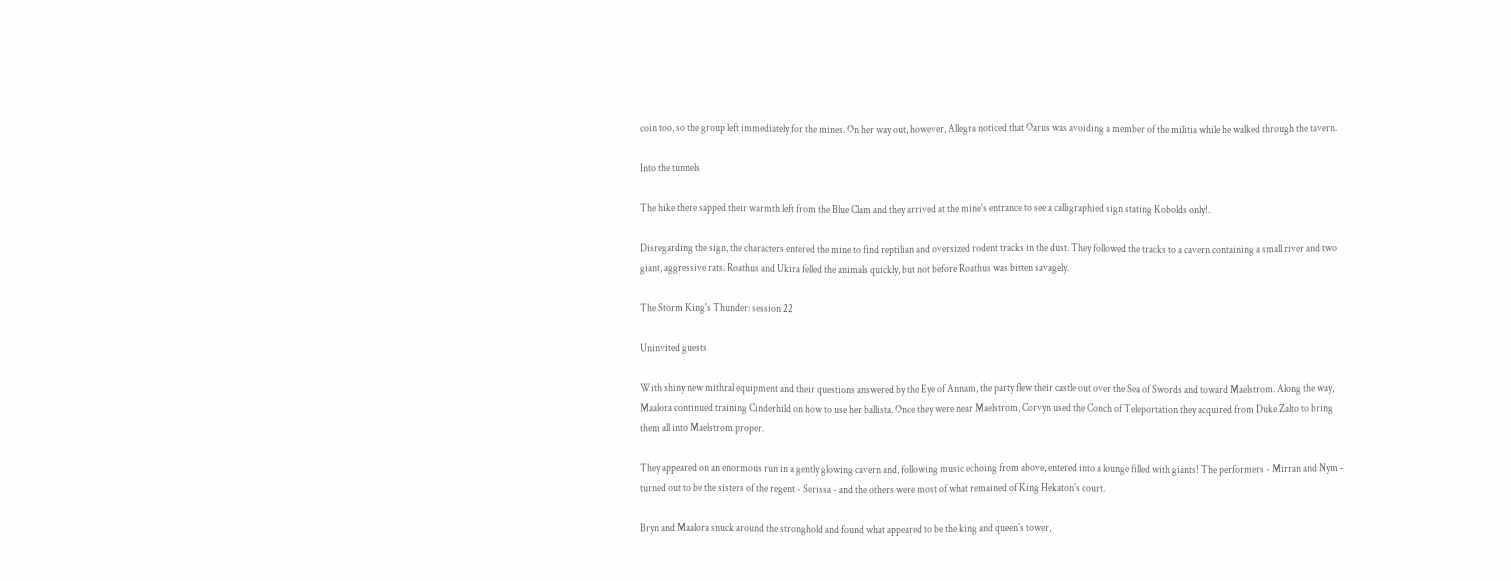coin too, so the group left immediately for the mines. On her way out, however, Allegra noticed that Oarus was avoiding a member of the militia while he walked through the tavern.

Into the tunnels

The hike there sapped their warmth left from the Blue Clam and they arrived at the mine's entrance to see a calligraphied sign stating Kobolds only!.

Disregarding the sign, the characters entered the mine to find reptilian and oversized rodent tracks in the dust. They followed the tracks to a cavern containing a small river and two giant, aggressive rats. Roathus and Ukira felled the animals quickly, but not before Roathus was bitten savagely.

The Storm King's Thunder: session 22

Uninvited guests

With shiny new mithral equipment and their questions answered by the Eye of Annam, the party flew their castle out over the Sea of Swords and toward Maelstrom. Along the way, Maalora continued training Cinderhild on how to use her ballista. Once they were near Maelstrom, Corvyn used the Conch of Teleportation they acquired from Duke Zalto to bring them all into Maelstrom proper.

They appeared on an enormous run in a gently glowing cavern and, following music echoing from above, entered into a lounge filled with giants! The performers - Mirran and Nym - turned out to be the sisters of the regent - Serissa - and the others were most of what remained of King Hekaton's court.

Bryn and Maalora snuck around the stronghold and found what appeared to be the king and queen's tower,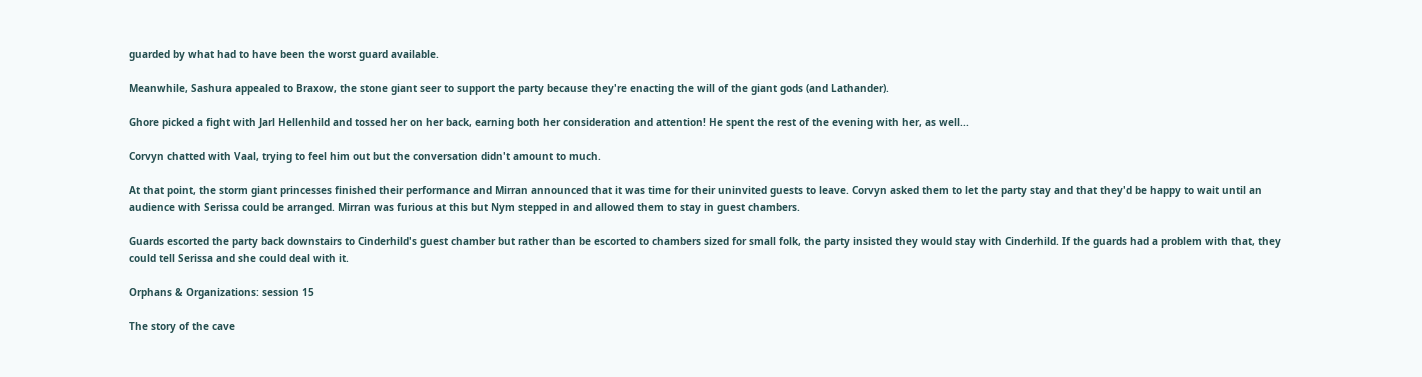guarded by what had to have been the worst guard available.

Meanwhile, Sashura appealed to Braxow, the stone giant seer to support the party because they're enacting the will of the giant gods (and Lathander).

Ghore picked a fight with Jarl Hellenhild and tossed her on her back, earning both her consideration and attention! He spent the rest of the evening with her, as well...

Corvyn chatted with Vaal, trying to feel him out but the conversation didn't amount to much.

At that point, the storm giant princesses finished their performance and Mirran announced that it was time for their uninvited guests to leave. Corvyn asked them to let the party stay and that they'd be happy to wait until an audience with Serissa could be arranged. Mirran was furious at this but Nym stepped in and allowed them to stay in guest chambers.

Guards escorted the party back downstairs to Cinderhild's guest chamber but rather than be escorted to chambers sized for small folk, the party insisted they would stay with Cinderhild. If the guards had a problem with that, they could tell Serissa and she could deal with it.

Orphans & Organizations: session 15

The story of the cave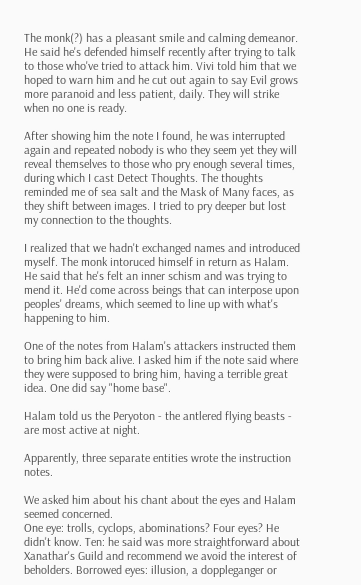The monk(?) has a pleasant smile and calming demeanor. He said he's defended himself recently after trying to talk to those who've tried to attack him. Vivi told him that we hoped to warn him and he cut out again to say Evil grows more paranoid and less patient, daily. They will strike when no one is ready.

After showing him the note I found, he was interrupted again and repeated nobody is who they seem yet they will reveal themselves to those who pry enough several times, during which I cast Detect Thoughts. The thoughts reminded me of sea salt and the Mask of Many faces, as they shift between images. I tried to pry deeper but lost my connection to the thoughts.

I realized that we hadn't exchanged names and introduced myself. The monk intoruced himself in return as Halam. He said that he's felt an inner schism and was trying to mend it. He'd come across beings that can interpose upon peoples' dreams, which seemed to line up with what's happening to him.

One of the notes from Halam's attackers instructed them to bring him back alive. I asked him if the note said where they were supposed to bring him, having a terrible great idea. One did say "home base".

Halam told us the Peryoton - the antlered flying beasts - are most active at night.

Apparently, three separate entities wrote the instruction notes.

We asked him about his chant about the eyes and Halam seemed concerned.
One eye: trolls, cyclops, abominations? Four eyes? He didn't know. Ten: he said was more straightforward about Xanathar's Guild and recommend we avoid the interest of beholders. Borrowed eyes: illusion, a doppleganger or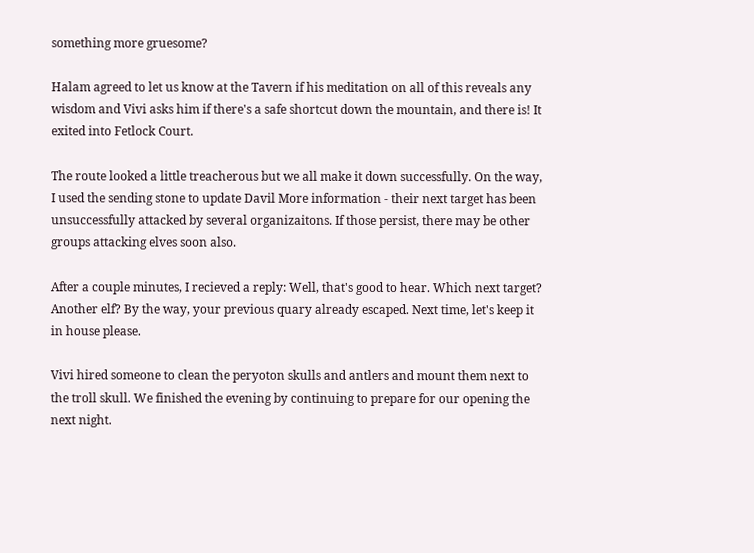something more gruesome?

Halam agreed to let us know at the Tavern if his meditation on all of this reveals any wisdom and Vivi asks him if there's a safe shortcut down the mountain, and there is! It exited into Fetlock Court.

The route looked a little treacherous but we all make it down successfully. On the way, I used the sending stone to update Davil More information - their next target has been unsuccessfully attacked by several organizaitons. If those persist, there may be other groups attacking elves soon also.

After a couple minutes, I recieved a reply: Well, that's good to hear. Which next target? Another elf? By the way, your previous quary already escaped. Next time, let's keep it in house please.

Vivi hired someone to clean the peryoton skulls and antlers and mount them next to the troll skull. We finished the evening by continuing to prepare for our opening the next night.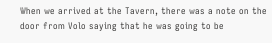When we arrived at the Tavern, there was a note on the door from Volo saying that he was going to be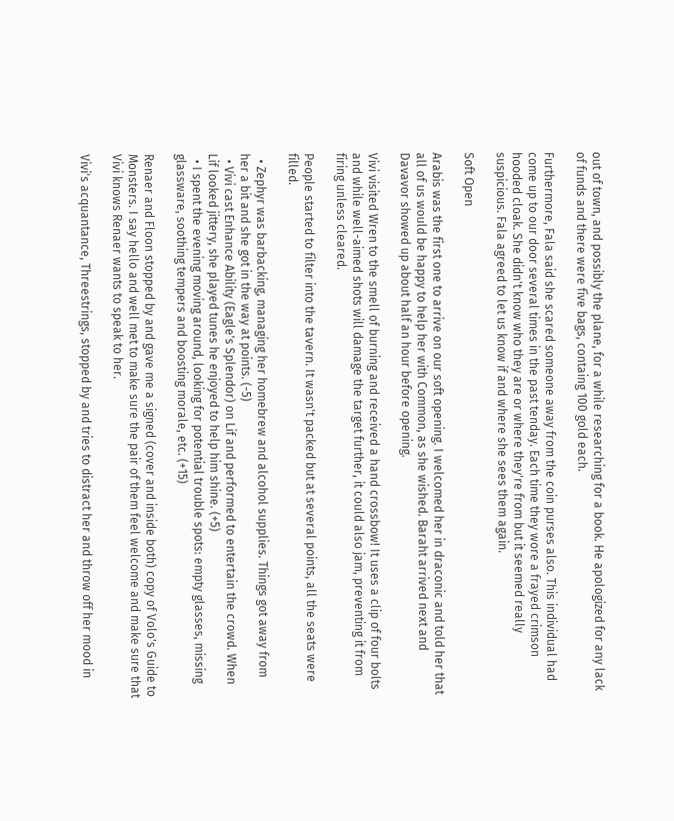out of town, and possibly the plane, for a while researching for a book. He apologized for any lack of funds and there were five bags, containg 100 gold each.

Furthermore, Fala said she scared someone away from the coin purses also. This individual had come up to our door several times in the past tenday. Each time they wore a frayed crimson hooded cloak. She didn't know who they are or where they're from but it seemed really suspicious. Fala agreed to let us know if and where she sees them again.

Soft Open

Arabis was the first one to arrive on our soft opening. I welcomed her in draconic and told her that all of us would be happy to help her with Common, as she wished. Baraht arrived next and Davavor showed up about half an hour before opening.

Vivi visited Wren to the smell of burning and received a hand crossbow! It uses a clip of four bolts and while well-aimed shots will damage the target further, it could also jam, preventing it from firing unless cleared.

People started to filter into the tavern. It wasn't packed but at several points, all the seats were filled.

  • Zephyr was barbacking, managing her homebrew and alcohol supplies. Things got away from her a bit and she got in the way at points. (-5)
  • Vivi cast Enhance Ability (Eagle's Splendor) on Lif and performed to entertain the crowd. When Lif looked jittery, she played tunes he enjoyed to help him shine. (+5)
  • I spent the evening moving around, looking for potential trouble spots: empty glasses, missing glassware, soothing tempers and boosting morale, etc. (+15)

Renaer and Floon stopped by and gave me a signed (cover and inside both) copy of Volo's Guide to Monsters. I say hello and well met to make sure the pair of them feel welcome and make sure that Vivi knows Renaer wants to speak to her.

Vivi's acquantance, Threestrings, stopped by and tries to distract her and throw off her mood in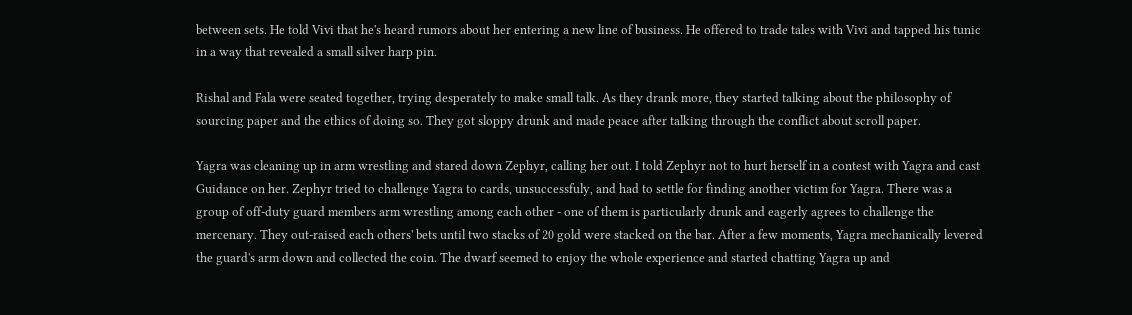between sets. He told Vivi that he's heard rumors about her entering a new line of business. He offered to trade tales with Vivi and tapped his tunic in a way that revealed a small silver harp pin.

Rishal and Fala were seated together, trying desperately to make small talk. As they drank more, they started talking about the philosophy of sourcing paper and the ethics of doing so. They got sloppy drunk and made peace after talking through the conflict about scroll paper.

Yagra was cleaning up in arm wrestling and stared down Zephyr, calling her out. I told Zephyr not to hurt herself in a contest with Yagra and cast Guidance on her. Zephyr tried to challenge Yagra to cards, unsuccessfuly, and had to settle for finding another victim for Yagra. There was a group of off-duty guard members arm wrestling among each other - one of them is particularly drunk and eagerly agrees to challenge the mercenary. They out-raised each others' bets until two stacks of 20 gold were stacked on the bar. After a few moments, Yagra mechanically levered the guard's arm down and collected the coin. The dwarf seemed to enjoy the whole experience and started chatting Yagra up and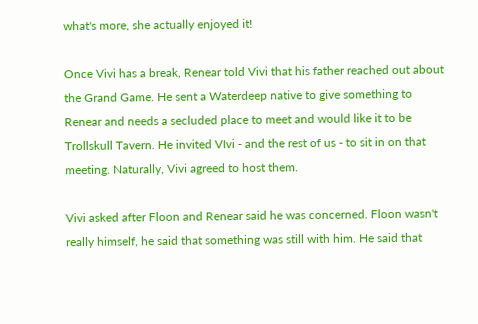what's more, she actually enjoyed it!

Once Vivi has a break, Renear told Vivi that his father reached out about the Grand Game. He sent a Waterdeep native to give something to Renear and needs a secluded place to meet and would like it to be Trollskull Tavern. He invited VIvi - and the rest of us - to sit in on that meeting. Naturally, Vivi agreed to host them.

Vivi asked after Floon and Renear said he was concerned. Floon wasn't really himself, he said that something was still with him. He said that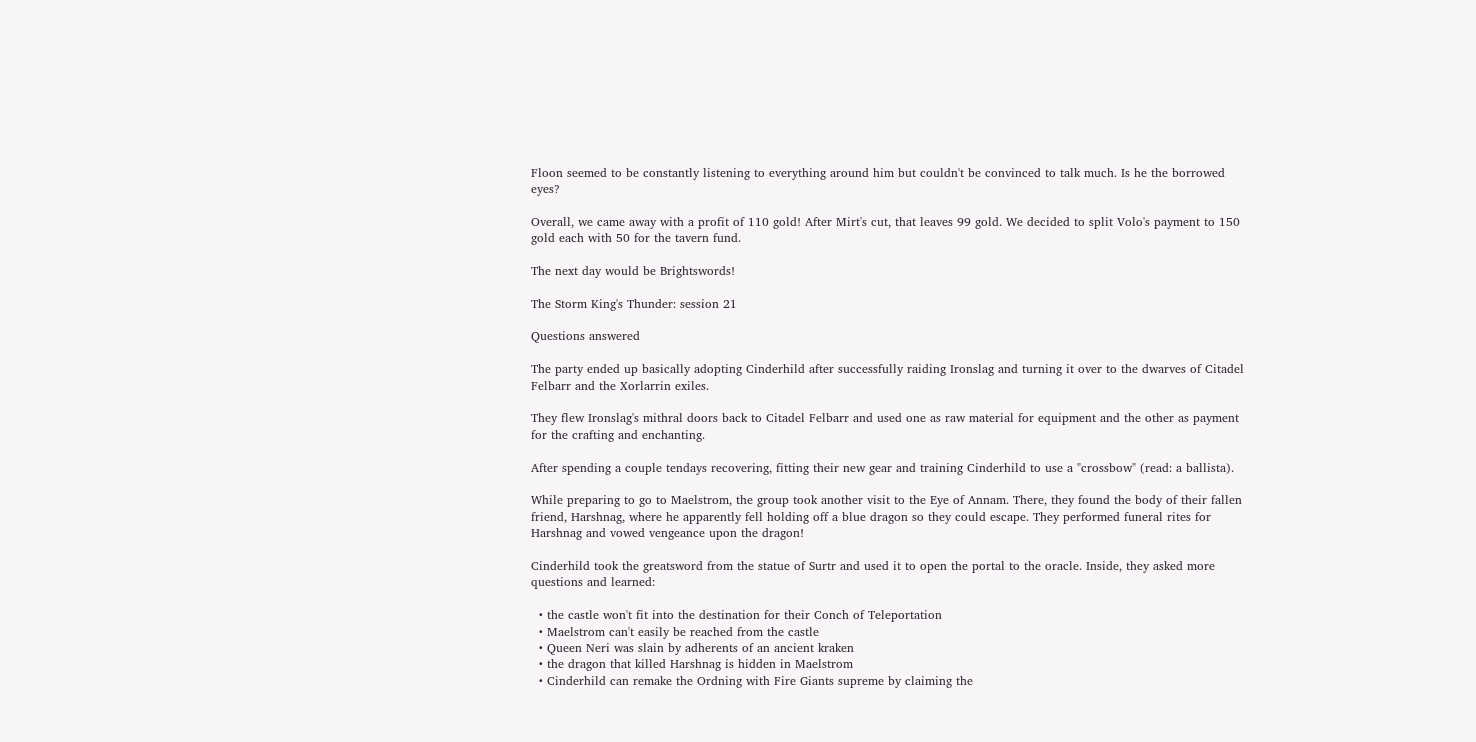Floon seemed to be constantly listening to everything around him but couldn't be convinced to talk much. Is he the borrowed eyes?

Overall, we came away with a profit of 110 gold! After Mirt's cut, that leaves 99 gold. We decided to split Volo's payment to 150 gold each with 50 for the tavern fund.

The next day would be Brightswords!

The Storm King's Thunder: session 21

Questions answered

The party ended up basically adopting Cinderhild after successfully raiding Ironslag and turning it over to the dwarves of Citadel Felbarr and the Xorlarrin exiles.

They flew Ironslag's mithral doors back to Citadel Felbarr and used one as raw material for equipment and the other as payment for the crafting and enchanting.

After spending a couple tendays recovering, fitting their new gear and training Cinderhild to use a "crossbow" (read: a ballista).

While preparing to go to Maelstrom, the group took another visit to the Eye of Annam. There, they found the body of their fallen friend, Harshnag, where he apparently fell holding off a blue dragon so they could escape. They performed funeral rites for Harshnag and vowed vengeance upon the dragon!

Cinderhild took the greatsword from the statue of Surtr and used it to open the portal to the oracle. Inside, they asked more questions and learned:

  • the castle won't fit into the destination for their Conch of Teleportation
  • Maelstrom can't easily be reached from the castle
  • Queen Neri was slain by adherents of an ancient kraken
  • the dragon that killed Harshnag is hidden in Maelstrom
  • Cinderhild can remake the Ordning with Fire Giants supreme by claiming the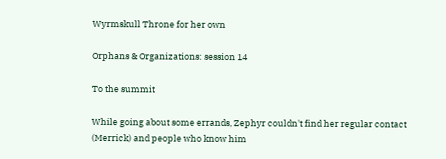Wyrmskull Throne for her own

Orphans & Organizations: session 14

To the summit

While going about some errands, Zephyr couldn't find her regular contact (Merrick) and people who know him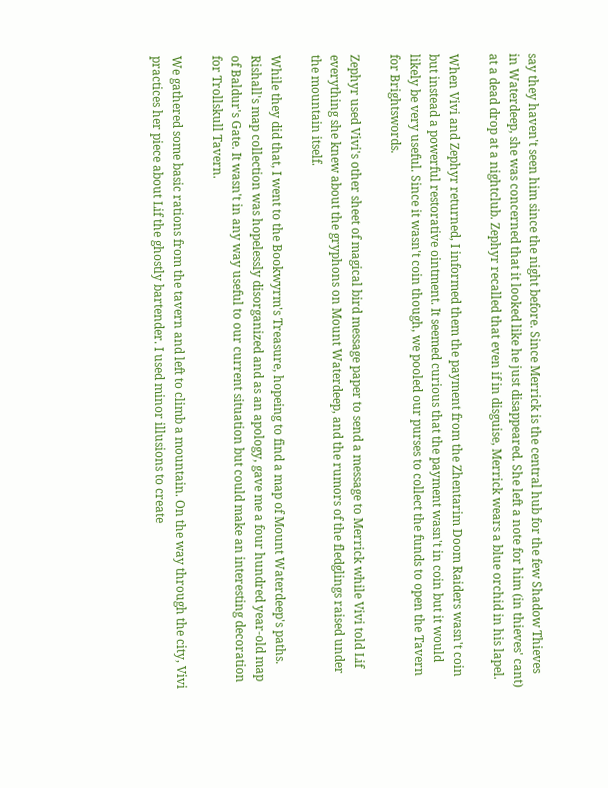say they haven't seen him since the night before. Since Merrick is the central hub for the few Shadow Thieves in Waterdeep, she was concerned that it looked like he just disappeared. She left a note for him (in thieves' cant) at a dead drop at a nightclub. Zephyr recalled that even if in disguise, Merrick wears a blue orchid in his lapel.

When Vivi and Zephyr returned, I informed them the payment from the Zhentarim Doom Raiders wasn't coin but instead a powerful restorative ointment. It seemed curious that the payment wasn't in coin but it would likely be very useful. Since it wasn't coin though, we pooled our purses to collect the funds to open the Tavern for Brightswords.

Zephyr used Vivi's other sheet of magical bird message paper to send a message to Merrick while Vivi told Lif everything she knew about the gryphons on Mount Waterdeep, and the rumors of the fledglings raised under the mountain itself.

While they did that, I went to the Bookwyrm's Treasure, hopeing to find a map of Mount Waterdeep's paths. Rishall's map collection was hopelessly disorganized and as an apology, gave me a four hundred year-old map of Baldur's Gate. It wasn't in any way useful to our current situation but could make an interesting decoration for Trollskull Tavern.

We gathered some basic rations from the tavern and left to climb a mountain. On the way through the city, Vivi practices her piece about Lif the ghostly bartender. I used minor illusions to create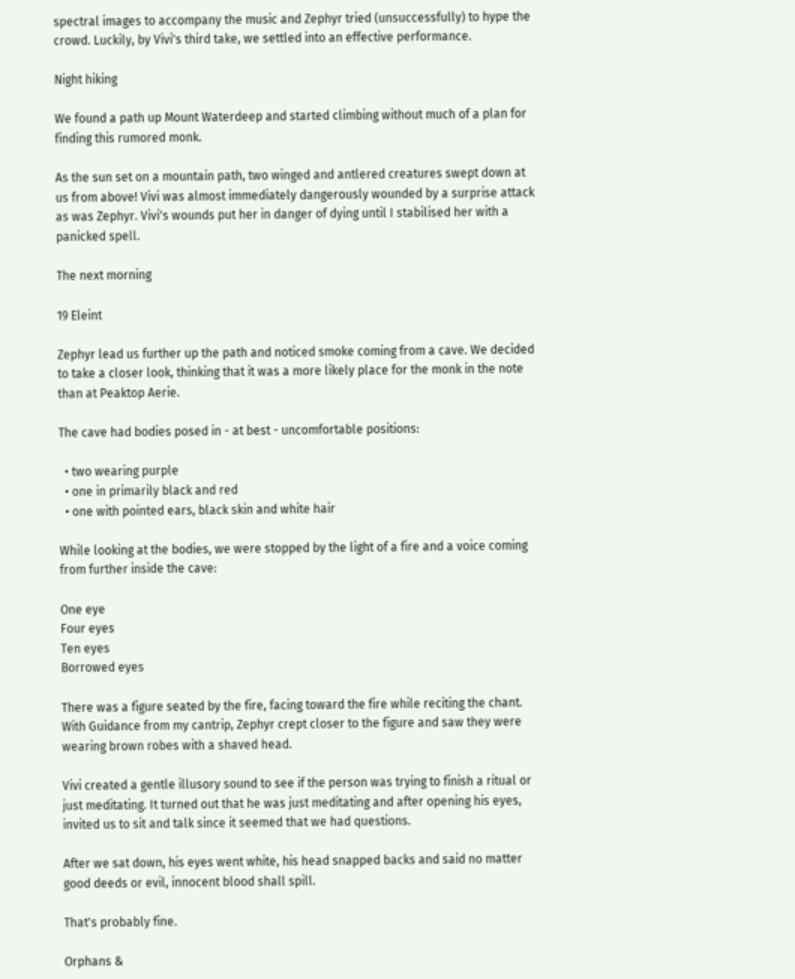spectral images to accompany the music and Zephyr tried (unsuccessfully) to hype the crowd. Luckily, by Vivi's third take, we settled into an effective performance.

Night hiking

We found a path up Mount Waterdeep and started climbing without much of a plan for finding this rumored monk.

As the sun set on a mountain path, two winged and antlered creatures swept down at us from above! Vivi was almost immediately dangerously wounded by a surprise attack as was Zephyr. Vivi's wounds put her in danger of dying until I stabilised her with a panicked spell.

The next morning

19 Eleint

Zephyr lead us further up the path and noticed smoke coming from a cave. We decided to take a closer look, thinking that it was a more likely place for the monk in the note than at Peaktop Aerie.

The cave had bodies posed in - at best - uncomfortable positions:

  • two wearing purple
  • one in primarily black and red
  • one with pointed ears, black skin and white hair

While looking at the bodies, we were stopped by the light of a fire and a voice coming from further inside the cave:

One eye
Four eyes
Ten eyes
Borrowed eyes

There was a figure seated by the fire, facing toward the fire while reciting the chant. With Guidance from my cantrip, Zephyr crept closer to the figure and saw they were wearing brown robes with a shaved head.

Vivi created a gentle illusory sound to see if the person was trying to finish a ritual or just meditating. It turned out that he was just meditating and after opening his eyes, invited us to sit and talk since it seemed that we had questions.

After we sat down, his eyes went white, his head snapped backs and said no matter good deeds or evil, innocent blood shall spill.

That's probably fine.

Orphans &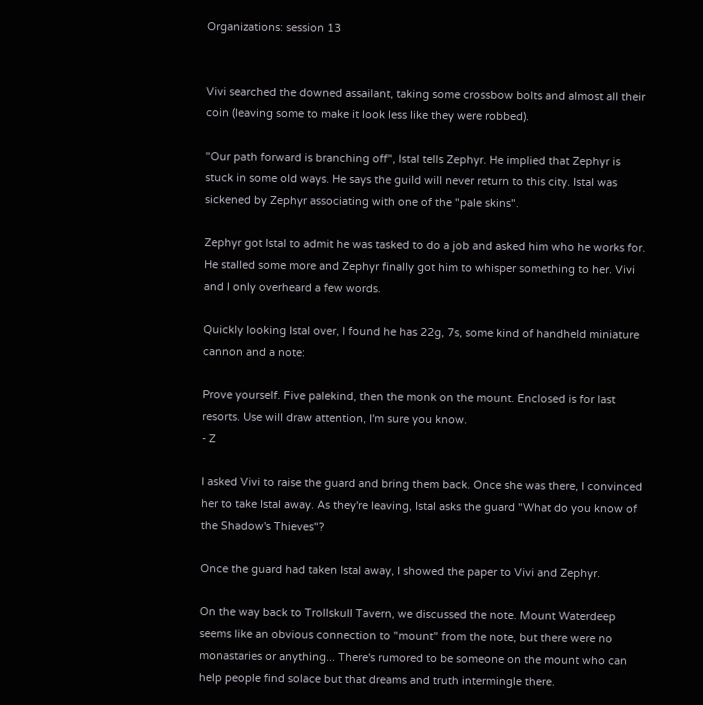Organizations: session 13


Vivi searched the downed assailant, taking some crossbow bolts and almost all their coin (leaving some to make it look less like they were robbed).

"Our path forward is branching off", Istal tells Zephyr. He implied that Zephyr is stuck in some old ways. He says the guild will never return to this city. Istal was sickened by Zephyr associating with one of the "pale skins".

Zephyr got Istal to admit he was tasked to do a job and asked him who he works for. He stalled some more and Zephyr finally got him to whisper something to her. Vivi and I only overheard a few words.

Quickly looking Istal over, I found he has 22g, 7s, some kind of handheld miniature cannon and a note:

Prove yourself. Five palekind, then the monk on the mount. Enclosed is for last resorts. Use will draw attention, I'm sure you know.
- Z

I asked Vivi to raise the guard and bring them back. Once she was there, I convinced her to take Istal away. As they're leaving, Istal asks the guard "What do you know of the Shadow's Thieves"?

Once the guard had taken Istal away, I showed the paper to Vivi and Zephyr.

On the way back to Trollskull Tavern, we discussed the note. Mount Waterdeep seems like an obvious connection to "mount" from the note, but there were no monastaries or anything... There's rumored to be someone on the mount who can help people find solace but that dreams and truth intermingle there.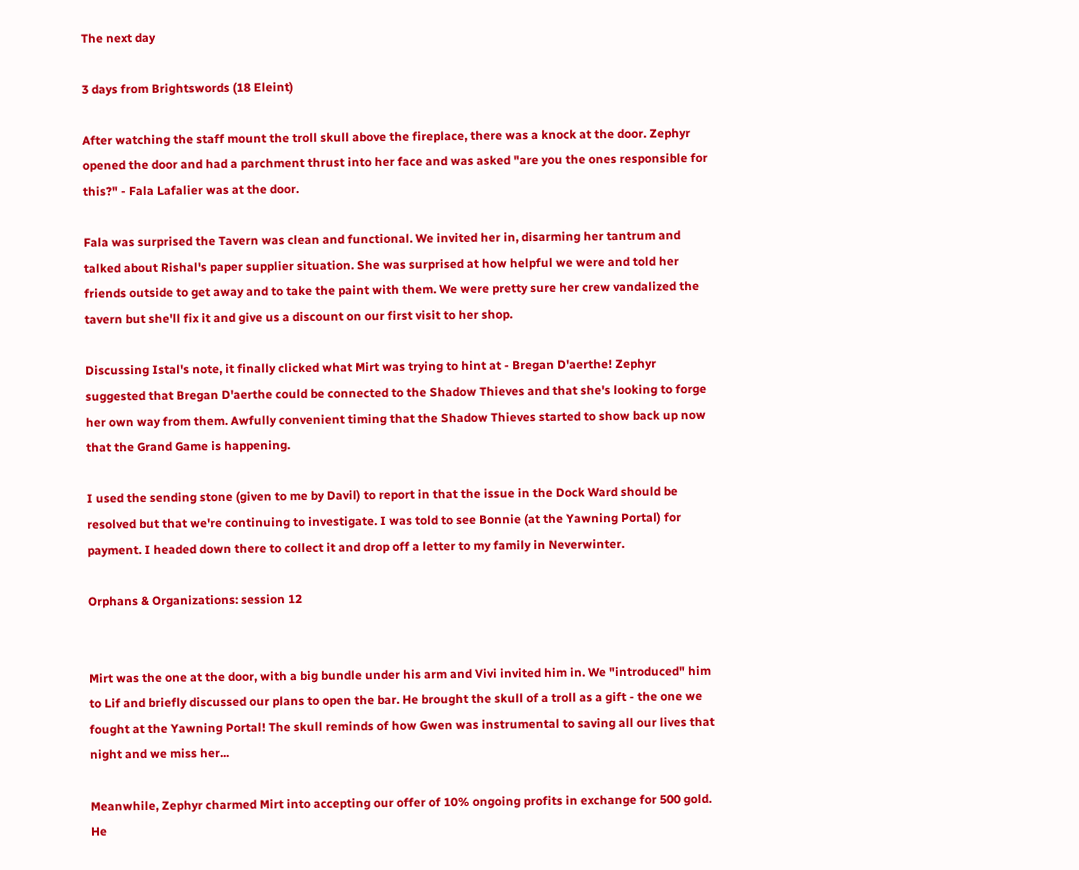The next day

3 days from Brightswords (18 Eleint)

After watching the staff mount the troll skull above the fireplace, there was a knock at the door. Zephyr opened the door and had a parchment thrust into her face and was asked "are you the ones responsible for this?" - Fala Lafalier was at the door.

Fala was surprised the Tavern was clean and functional. We invited her in, disarming her tantrum and talked about Rishal's paper supplier situation. She was surprised at how helpful we were and told her friends outside to get away and to take the paint with them. We were pretty sure her crew vandalized the tavern but she'll fix it and give us a discount on our first visit to her shop.

Discussing Istal's note, it finally clicked what Mirt was trying to hint at - Bregan D'aerthe! Zephyr suggested that Bregan D'aerthe could be connected to the Shadow Thieves and that she's looking to forge her own way from them. Awfully convenient timing that the Shadow Thieves started to show back up now that the Grand Game is happening.

I used the sending stone (given to me by Davil) to report in that the issue in the Dock Ward should be resolved but that we're continuing to investigate. I was told to see Bonnie (at the Yawning Portal) for payment. I headed down there to collect it and drop off a letter to my family in Neverwinter.

Orphans & Organizations: session 12


Mirt was the one at the door, with a big bundle under his arm and Vivi invited him in. We "introduced" him to Lif and briefly discussed our plans to open the bar. He brought the skull of a troll as a gift - the one we fought at the Yawning Portal! The skull reminds of how Gwen was instrumental to saving all our lives that night and we miss her...

Meanwhile, Zephyr charmed Mirt into accepting our offer of 10% ongoing profits in exchange for 500 gold. He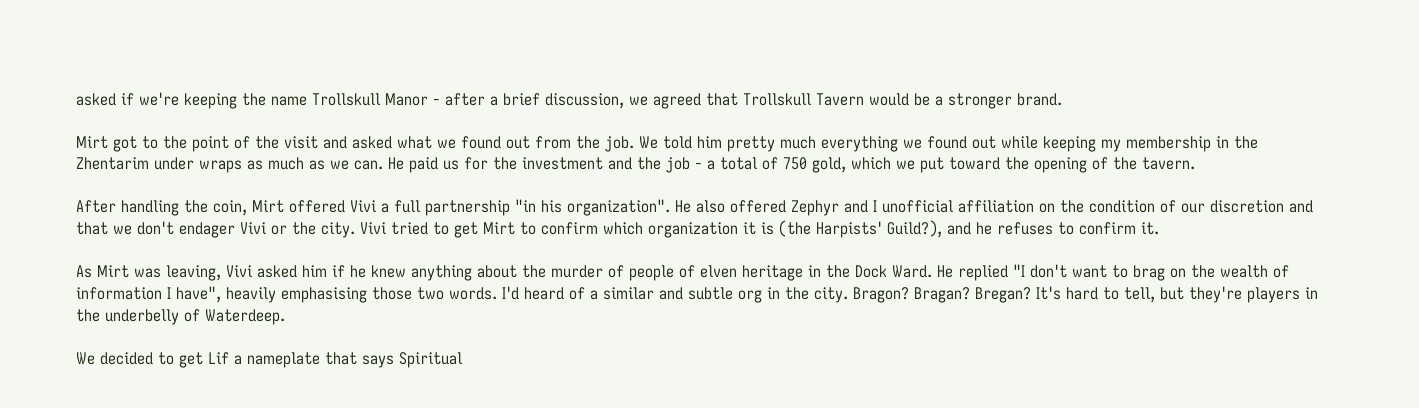asked if we're keeping the name Trollskull Manor - after a brief discussion, we agreed that Trollskull Tavern would be a stronger brand.

Mirt got to the point of the visit and asked what we found out from the job. We told him pretty much everything we found out while keeping my membership in the Zhentarim under wraps as much as we can. He paid us for the investment and the job - a total of 750 gold, which we put toward the opening of the tavern.

After handling the coin, Mirt offered Vivi a full partnership "in his organization". He also offered Zephyr and I unofficial affiliation on the condition of our discretion and that we don't endager Vivi or the city. Vivi tried to get Mirt to confirm which organization it is (the Harpists' Guild?), and he refuses to confirm it.

As Mirt was leaving, Vivi asked him if he knew anything about the murder of people of elven heritage in the Dock Ward. He replied "I don't want to brag on the wealth of information I have", heavily emphasising those two words. I'd heard of a similar and subtle org in the city. Bragon? Bragan? Bregan? It's hard to tell, but they're players in the underbelly of Waterdeep.

We decided to get Lif a nameplate that says Spiritual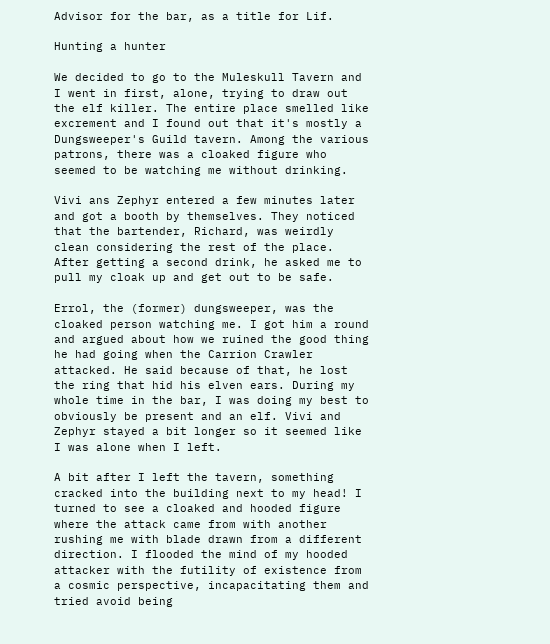Advisor for the bar, as a title for Lif.

Hunting a hunter

We decided to go to the Muleskull Tavern and I went in first, alone, trying to draw out the elf killer. The entire place smelled like excrement and I found out that it's mostly a Dungsweeper's Guild tavern. Among the various patrons, there was a cloaked figure who seemed to be watching me without drinking.

Vivi ans Zephyr entered a few minutes later and got a booth by themselves. They noticed that the bartender, Richard, was weirdly clean considering the rest of the place. After getting a second drink, he asked me to pull my cloak up and get out to be safe.

Errol, the (former) dungsweeper, was the cloaked person watching me. I got him a round and argued about how we ruined the good thing he had going when the Carrion Crawler attacked. He said because of that, he lost the ring that hid his elven ears. During my whole time in the bar, I was doing my best to obviously be present and an elf. Vivi and Zephyr stayed a bit longer so it seemed like I was alone when I left.

A bit after I left the tavern, something cracked into the building next to my head! I turned to see a cloaked and hooded figure where the attack came from with another rushing me with blade drawn from a different direction. I flooded the mind of my hooded attacker with the futility of existence from a cosmic perspective, incapacitating them and tried avoid being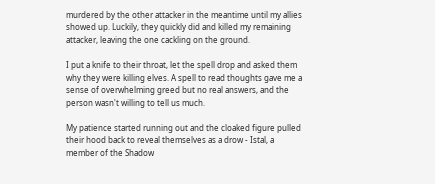murdered by the other attacker in the meantime until my allies showed up. Luckily, they quickly did and killed my remaining attacker, leaving the one cackling on the ground.

I put a knife to their throat, let the spell drop and asked them why they were killing elves. A spell to read thoughts gave me a sense of overwhelming greed but no real answers, and the person wasn't willing to tell us much.

My patience started running out and the cloaked figure pulled their hood back to reveal themselves as a drow - Istal, a member of the Shadow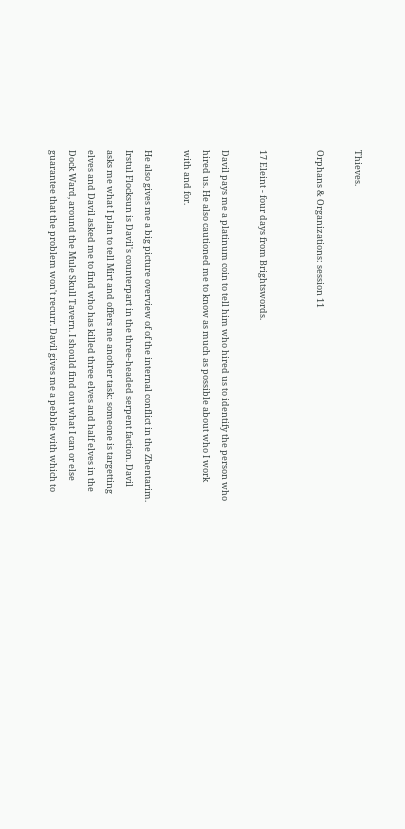Thieves.

Orphans & Organizations: session 11


17 Eleint - four days from Brightswords.

Davil pays me a platinum coin to tell him who hired us to identify the person who hired us. He also cautioned me to know as much as possible about who I work with and for.

He also gives me a big picture overview of of the internal conflict in the Zhentarim. Irstul Flocksun is Davil's counterpart in the three-headed serpent faction. Davil asks me what I plan to tell Mirt and offers me another task: someone is targetting elves and Davil asked me to find who has killed three elves and half elves in the Dock Ward, around the Mule Skull Tavern. I should find out what I can or else guarantee that the problem won't recurr. Davil gives me a pebble with which to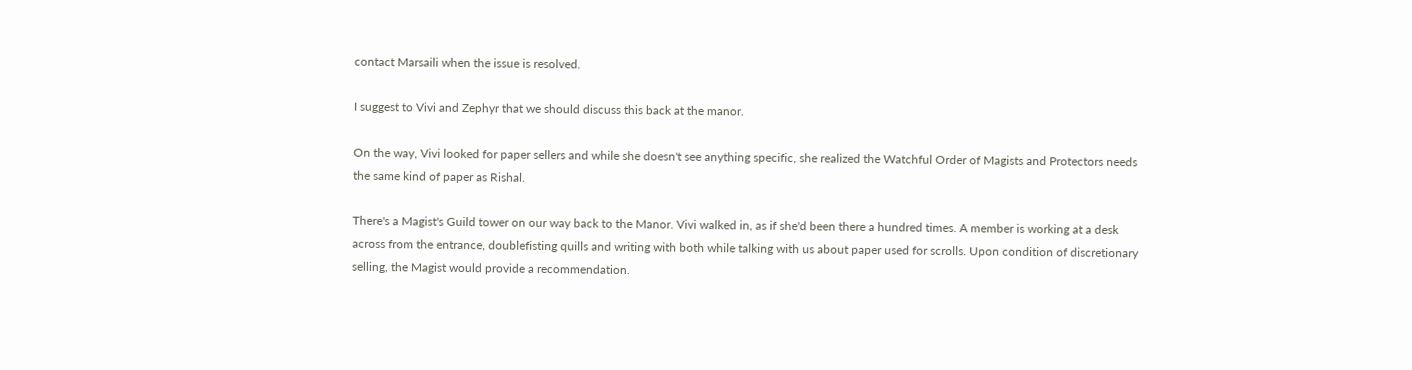contact Marsaili when the issue is resolved.

I suggest to Vivi and Zephyr that we should discuss this back at the manor.

On the way, Vivi looked for paper sellers and while she doesn't see anything specific, she realized the Watchful Order of Magists and Protectors needs the same kind of paper as Rishal.

There's a Magist's Guild tower on our way back to the Manor. Vivi walked in, as if she'd been there a hundred times. A member is working at a desk across from the entrance, doublefisting quills and writing with both while talking with us about paper used for scrolls. Upon condition of discretionary selling, the Magist would provide a recommendation.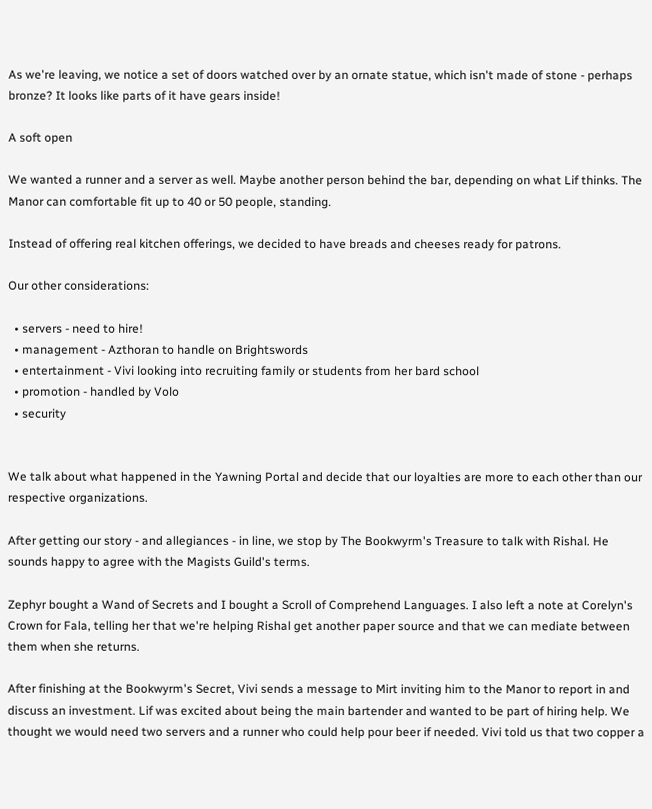As we're leaving, we notice a set of doors watched over by an ornate statue, which isn't made of stone - perhaps bronze? It looks like parts of it have gears inside!

A soft open

We wanted a runner and a server as well. Maybe another person behind the bar, depending on what Lif thinks. The Manor can comfortable fit up to 40 or 50 people, standing.

Instead of offering real kitchen offerings, we decided to have breads and cheeses ready for patrons.

Our other considerations:

  • servers - need to hire!
  • management - Azthoran to handle on Brightswords
  • entertainment - Vivi looking into recruiting family or students from her bard school
  • promotion - handled by Volo
  • security


We talk about what happened in the Yawning Portal and decide that our loyalties are more to each other than our respective organizations.

After getting our story - and allegiances - in line, we stop by The Bookwyrm's Treasure to talk with Rishal. He sounds happy to agree with the Magists Guild's terms.

Zephyr bought a Wand of Secrets and I bought a Scroll of Comprehend Languages. I also left a note at Corelyn's Crown for Fala, telling her that we're helping Rishal get another paper source and that we can mediate between them when she returns.

After finishing at the Bookwyrm's Secret, Vivi sends a message to Mirt inviting him to the Manor to report in and discuss an investment. Lif was excited about being the main bartender and wanted to be part of hiring help. We thought we would need two servers and a runner who could help pour beer if needed. Vivi told us that two copper a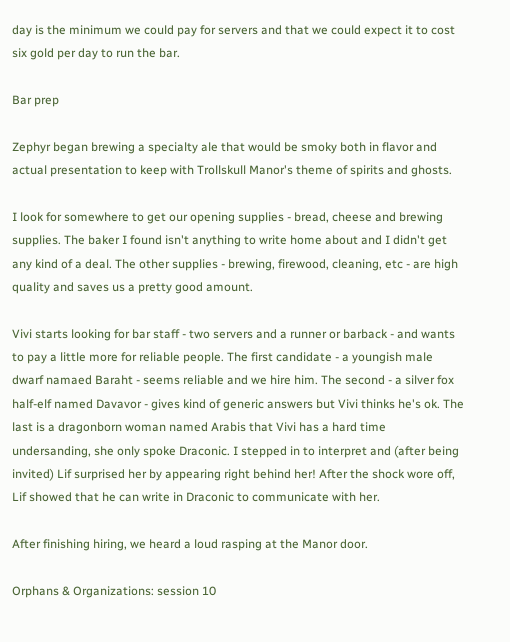day is the minimum we could pay for servers and that we could expect it to cost six gold per day to run the bar.

Bar prep

Zephyr began brewing a specialty ale that would be smoky both in flavor and actual presentation to keep with Trollskull Manor's theme of spirits and ghosts.

I look for somewhere to get our opening supplies - bread, cheese and brewing supplies. The baker I found isn't anything to write home about and I didn't get any kind of a deal. The other supplies - brewing, firewood, cleaning, etc - are high quality and saves us a pretty good amount.

Vivi starts looking for bar staff - two servers and a runner or barback - and wants to pay a little more for reliable people. The first candidate - a youngish male dwarf namaed Baraht - seems reliable and we hire him. The second - a silver fox half-elf named Davavor - gives kind of generic answers but Vivi thinks he's ok. The last is a dragonborn woman named Arabis that Vivi has a hard time undersanding, she only spoke Draconic. I stepped in to interpret and (after being invited) Lif surprised her by appearing right behind her! After the shock wore off, Lif showed that he can write in Draconic to communicate with her.

After finishing hiring, we heard a loud rasping at the Manor door.

Orphans & Organizations: session 10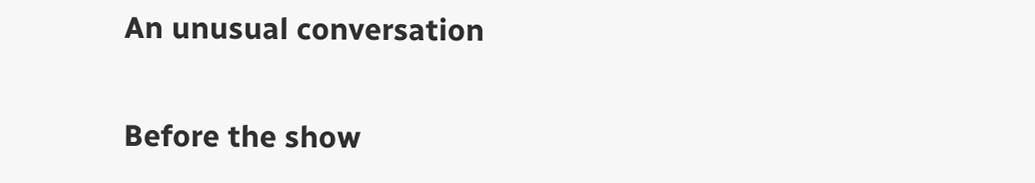An unusual conversation

Before the show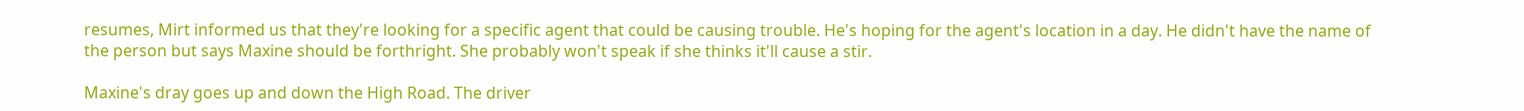resumes, Mirt informed us that they're looking for a specific agent that could be causing trouble. He's hoping for the agent's location in a day. He didn't have the name of the person but says Maxine should be forthright. She probably won't speak if she thinks it'll cause a stir.

Maxine's dray goes up and down the High Road. The driver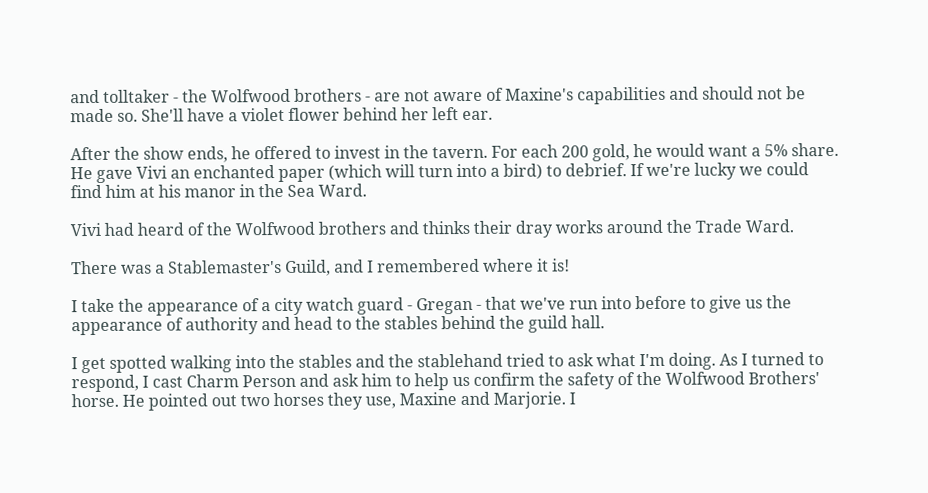and tolltaker - the Wolfwood brothers - are not aware of Maxine's capabilities and should not be made so. She'll have a violet flower behind her left ear.

After the show ends, he offered to invest in the tavern. For each 200 gold, he would want a 5% share. He gave Vivi an enchanted paper (which will turn into a bird) to debrief. If we're lucky we could find him at his manor in the Sea Ward.

Vivi had heard of the Wolfwood brothers and thinks their dray works around the Trade Ward.

There was a Stablemaster's Guild, and I remembered where it is!

I take the appearance of a city watch guard - Gregan - that we've run into before to give us the appearance of authority and head to the stables behind the guild hall.

I get spotted walking into the stables and the stablehand tried to ask what I'm doing. As I turned to respond, I cast Charm Person and ask him to help us confirm the safety of the Wolfwood Brothers' horse. He pointed out two horses they use, Maxine and Marjorie. I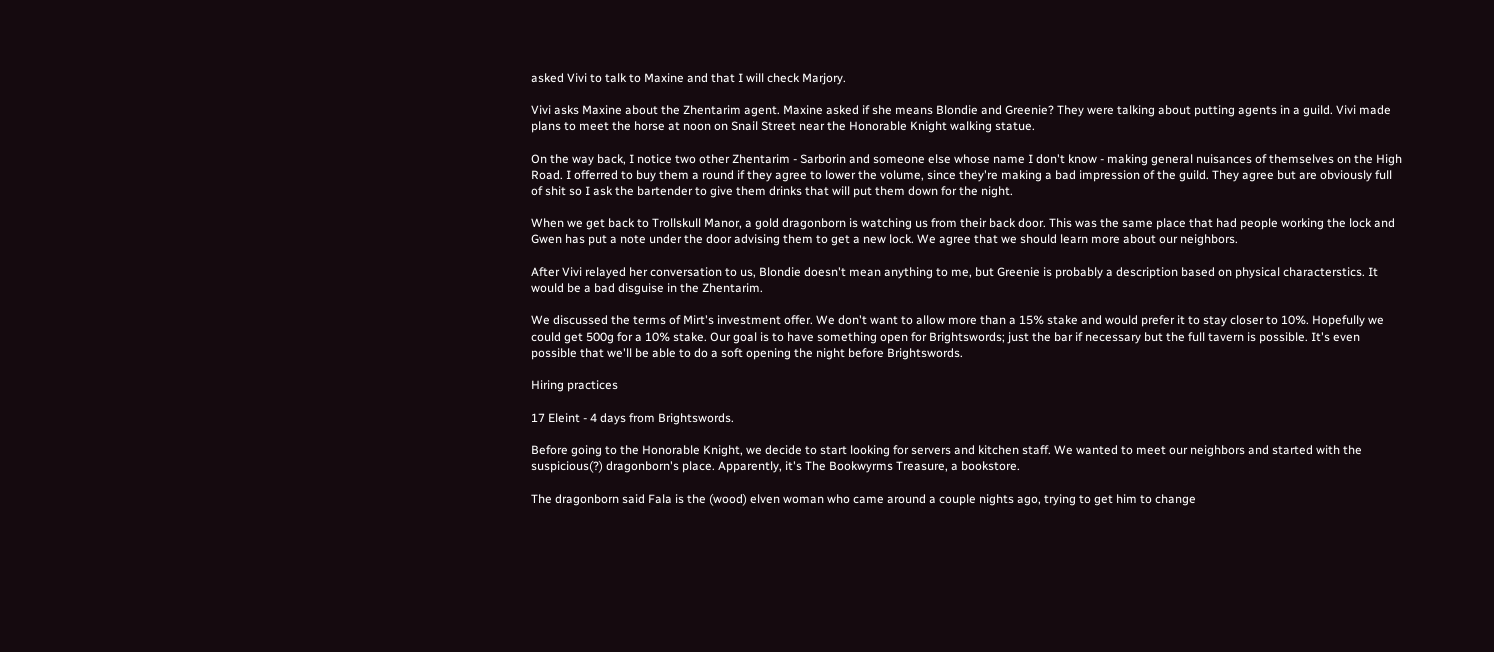asked Vivi to talk to Maxine and that I will check Marjory.

Vivi asks Maxine about the Zhentarim agent. Maxine asked if she means Blondie and Greenie? They were talking about putting agents in a guild. Vivi made plans to meet the horse at noon on Snail Street near the Honorable Knight walking statue.

On the way back, I notice two other Zhentarim - Sarborin and someone else whose name I don't know - making general nuisances of themselves on the High Road. I offerred to buy them a round if they agree to lower the volume, since they're making a bad impression of the guild. They agree but are obviously full of shit so I ask the bartender to give them drinks that will put them down for the night.

When we get back to Trollskull Manor, a gold dragonborn is watching us from their back door. This was the same place that had people working the lock and Gwen has put a note under the door advising them to get a new lock. We agree that we should learn more about our neighbors.

After Vivi relayed her conversation to us, Blondie doesn't mean anything to me, but Greenie is probably a description based on physical characterstics. It would be a bad disguise in the Zhentarim.

We discussed the terms of Mirt's investment offer. We don't want to allow more than a 15% stake and would prefer it to stay closer to 10%. Hopefully we could get 500g for a 10% stake. Our goal is to have something open for Brightswords; just the bar if necessary but the full tavern is possible. It's even possible that we'll be able to do a soft opening the night before Brightswords.

Hiring practices

17 Eleint - 4 days from Brightswords.

Before going to the Honorable Knight, we decide to start looking for servers and kitchen staff. We wanted to meet our neighbors and started with the suspicious(?) dragonborn's place. Apparently, it's The Bookwyrms Treasure, a bookstore.

The dragonborn said Fala is the (wood) elven woman who came around a couple nights ago, trying to get him to change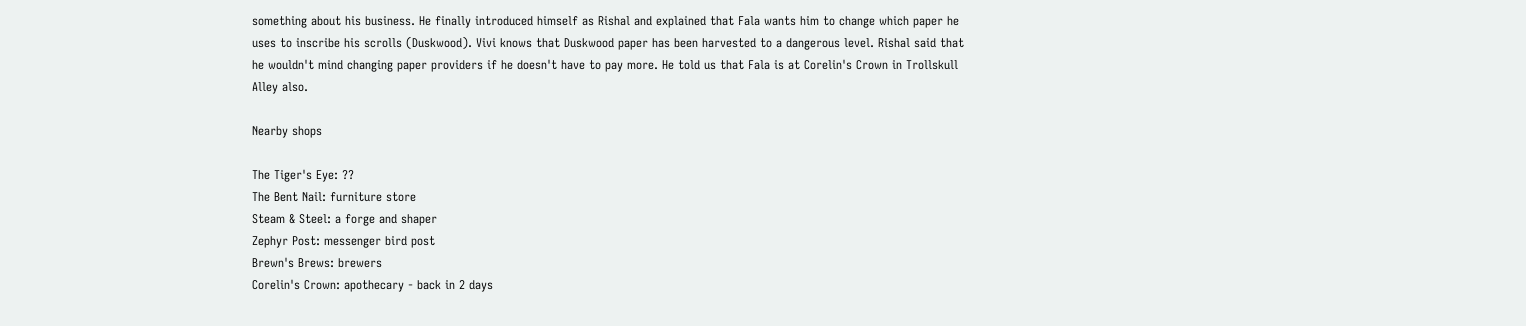something about his business. He finally introduced himself as Rishal and explained that Fala wants him to change which paper he uses to inscribe his scrolls (Duskwood). Vivi knows that Duskwood paper has been harvested to a dangerous level. Rishal said that he wouldn't mind changing paper providers if he doesn't have to pay more. He told us that Fala is at Corelin's Crown in Trollskull Alley also.

Nearby shops

The Tiger's Eye: ??
The Bent Nail: furniture store
Steam & Steel: a forge and shaper
Zephyr Post: messenger bird post
Brewn's Brews: brewers
Corelin's Crown: apothecary - back in 2 days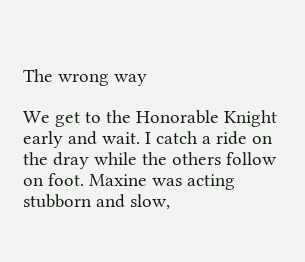The wrong way

We get to the Honorable Knight early and wait. I catch a ride on the dray while the others follow on foot. Maxine was acting stubborn and slow,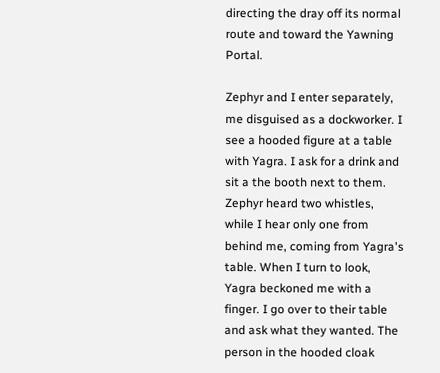directing the dray off its normal route and toward the Yawning Portal.

Zephyr and I enter separately, me disguised as a dockworker. I see a hooded figure at a table with Yagra. I ask for a drink and sit a the booth next to them. Zephyr heard two whistles, while I hear only one from behind me, coming from Yagra's table. When I turn to look, Yagra beckoned me with a finger. I go over to their table and ask what they wanted. The person in the hooded cloak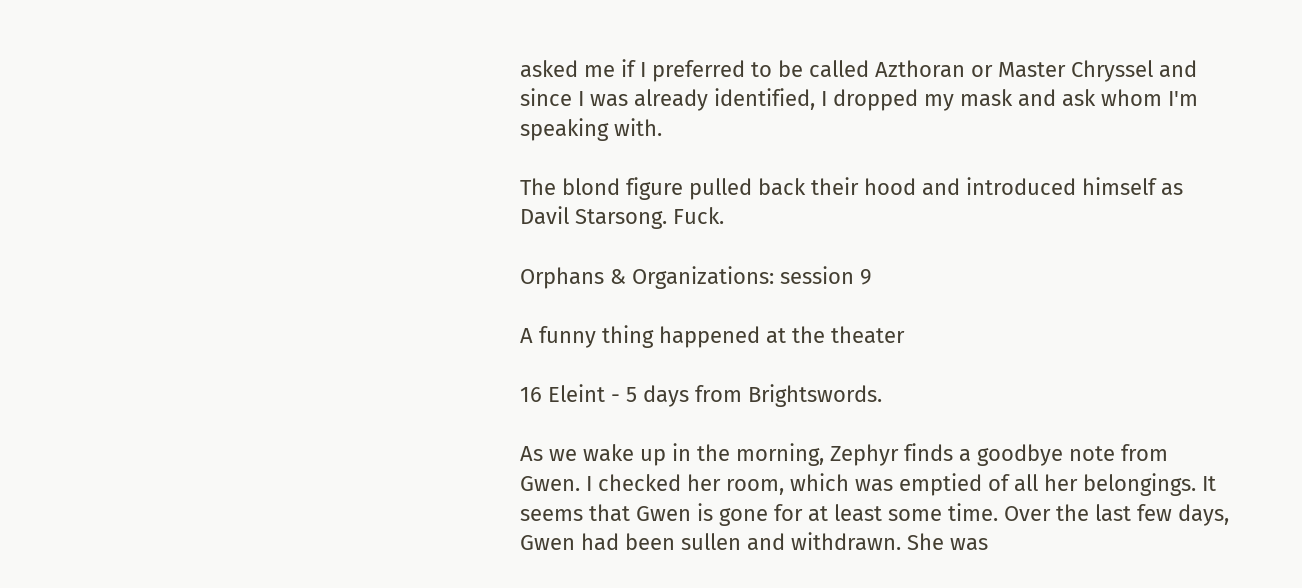asked me if I preferred to be called Azthoran or Master Chryssel and since I was already identified, I dropped my mask and ask whom I'm speaking with.

The blond figure pulled back their hood and introduced himself as Davil Starsong. Fuck.

Orphans & Organizations: session 9

A funny thing happened at the theater

16 Eleint - 5 days from Brightswords.

As we wake up in the morning, Zephyr finds a goodbye note from Gwen. I checked her room, which was emptied of all her belongings. It seems that Gwen is gone for at least some time. Over the last few days, Gwen had been sullen and withdrawn. She was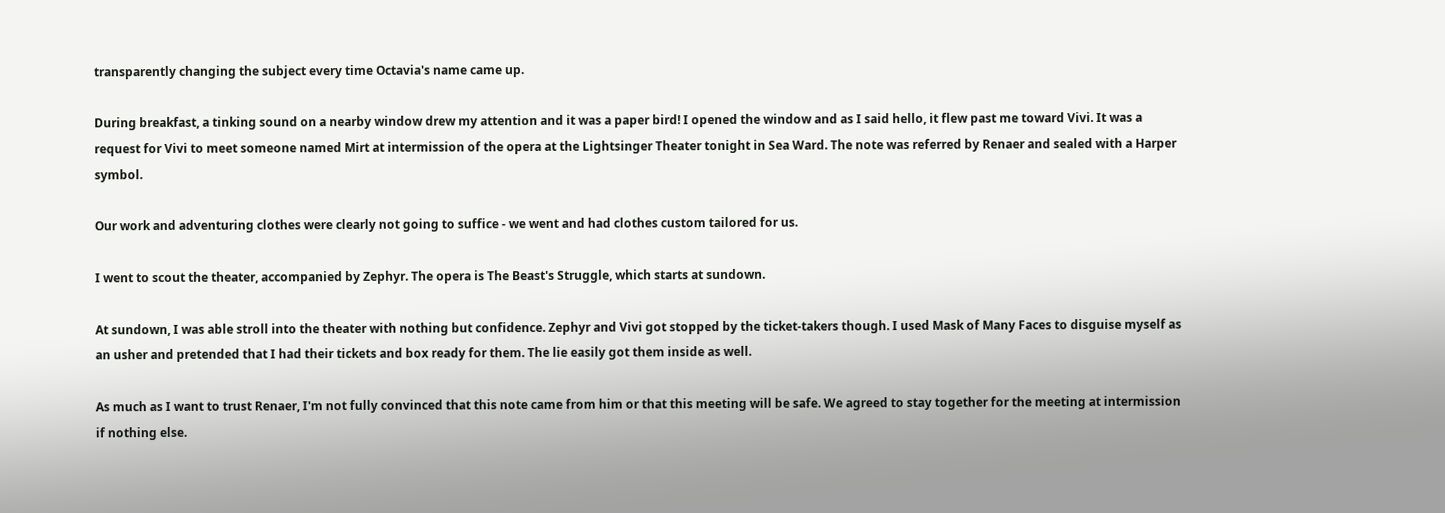transparently changing the subject every time Octavia's name came up.

During breakfast, a tinking sound on a nearby window drew my attention and it was a paper bird! I opened the window and as I said hello, it flew past me toward Vivi. It was a request for Vivi to meet someone named Mirt at intermission of the opera at the Lightsinger Theater tonight in Sea Ward. The note was referred by Renaer and sealed with a Harper symbol.

Our work and adventuring clothes were clearly not going to suffice - we went and had clothes custom tailored for us.

I went to scout the theater, accompanied by Zephyr. The opera is The Beast's Struggle, which starts at sundown.

At sundown, I was able stroll into the theater with nothing but confidence. Zephyr and Vivi got stopped by the ticket-takers though. I used Mask of Many Faces to disguise myself as an usher and pretended that I had their tickets and box ready for them. The lie easily got them inside as well.

As much as I want to trust Renaer, I'm not fully convinced that this note came from him or that this meeting will be safe. We agreed to stay together for the meeting at intermission if nothing else.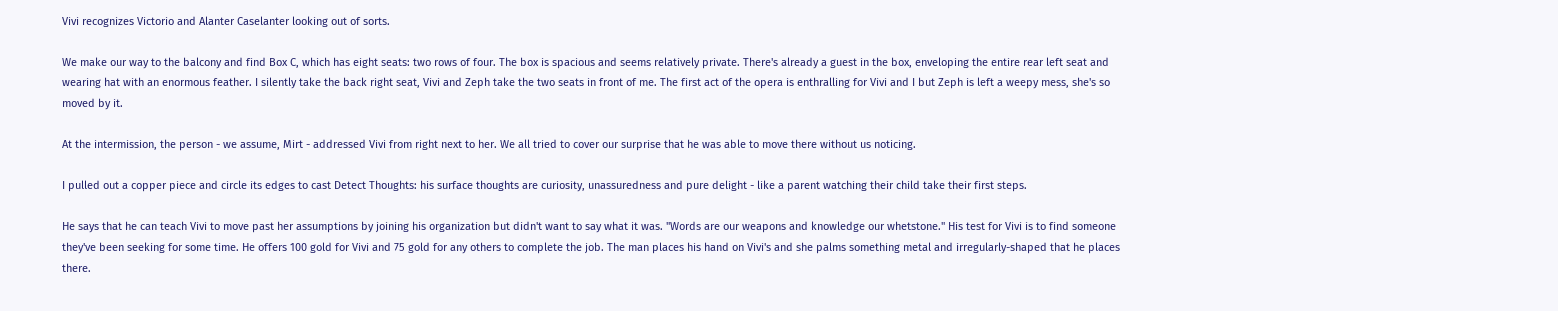Vivi recognizes Victorio and Alanter Caselanter looking out of sorts.

We make our way to the balcony and find Box C, which has eight seats: two rows of four. The box is spacious and seems relatively private. There's already a guest in the box, enveloping the entire rear left seat and wearing hat with an enormous feather. I silently take the back right seat, Vivi and Zeph take the two seats in front of me. The first act of the opera is enthralling for Vivi and I but Zeph is left a weepy mess, she's so moved by it.

At the intermission, the person - we assume, Mirt - addressed Vivi from right next to her. We all tried to cover our surprise that he was able to move there without us noticing.

I pulled out a copper piece and circle its edges to cast Detect Thoughts: his surface thoughts are curiosity, unassuredness and pure delight - like a parent watching their child take their first steps.

He says that he can teach Vivi to move past her assumptions by joining his organization but didn't want to say what it was. "Words are our weapons and knowledge our whetstone." His test for Vivi is to find someone they've been seeking for some time. He offers 100 gold for Vivi and 75 gold for any others to complete the job. The man places his hand on Vivi's and she palms something metal and irregularly-shaped that he places there.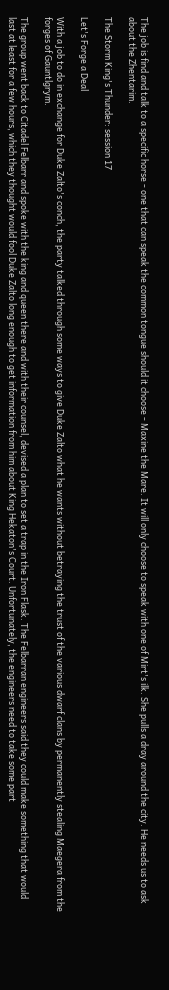The job is find and talk to a specific horse - one that can speak the common tongue should it choose - Maxine the Mare. It will only choose to speak with one of Mirt's ilk. She pulls a dray around the city. He needs us to ask about the Zhentarim.

The Storm King's Thunder: session 17

Let's Forge a Deal

With a job to do in exchange for Duke Zalto's conch, the party talked through some ways to give Duke Zalto what he wants without betraying the trust of the various dwarf clans by permanently stealing Maegera from the forges of Gauntlgrym.

The group went back to Citadel Felbarr and spoke with the king and queen there and with their counsel, devised a plan to set a trap in the Iron Flask. The Felbarran engineers said they could make something that would last at least for a few hours, which they thought would fool Duke Zalto long enough to get information from him about King Hekaton's Court. Unfortunately, the engineers need to take some part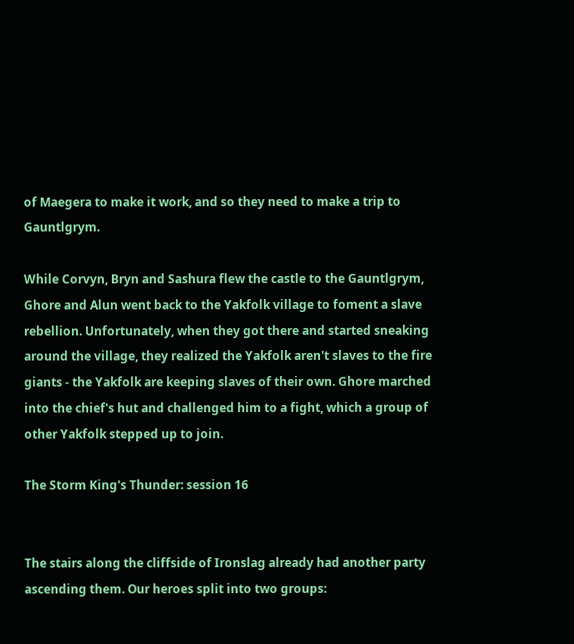of Maegera to make it work, and so they need to make a trip to Gauntlgrym.

While Corvyn, Bryn and Sashura flew the castle to the Gauntlgrym, Ghore and Alun went back to the Yakfolk village to foment a slave rebellion. Unfortunately, when they got there and started sneaking around the village, they realized the Yakfolk aren't slaves to the fire giants - the Yakfolk are keeping slaves of their own. Ghore marched into the chief's hut and challenged him to a fight, which a group of other Yakfolk stepped up to join.

The Storm King's Thunder: session 16


The stairs along the cliffside of Ironslag already had another party ascending them. Our heroes split into two groups: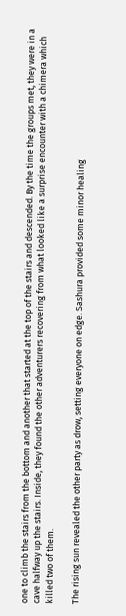one to climb the stairs from the bottom and another that started at the top of the stairs and descended. By the time the groups met, they were in a cave halfway up the stairs. Inside, they found the other adventurers recovering from what looked like a surprise encounter with a chimera which killed two of them.

The rising sun revealed the other party as drow, setting everyone on edge. Sashura provided some minor healing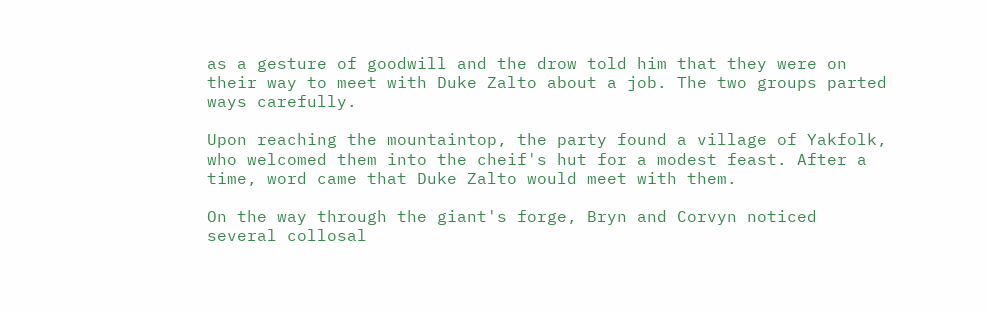as a gesture of goodwill and the drow told him that they were on their way to meet with Duke Zalto about a job. The two groups parted ways carefully.

Upon reaching the mountaintop, the party found a village of Yakfolk, who welcomed them into the cheif's hut for a modest feast. After a time, word came that Duke Zalto would meet with them.

On the way through the giant's forge, Bryn and Corvyn noticed several collosal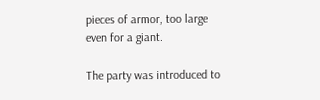pieces of armor, too large even for a giant.

The party was introduced to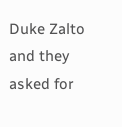Duke Zalto and they asked for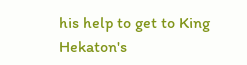his help to get to King Hekaton's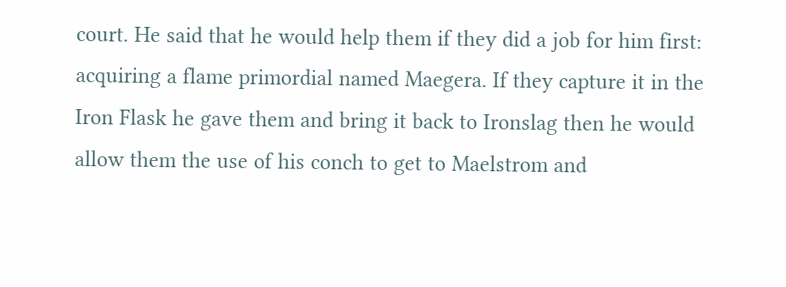court. He said that he would help them if they did a job for him first: acquiring a flame primordial named Maegera. If they capture it in the Iron Flask he gave them and bring it back to Ironslag then he would allow them the use of his conch to get to Maelstrom and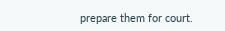prepare them for court.